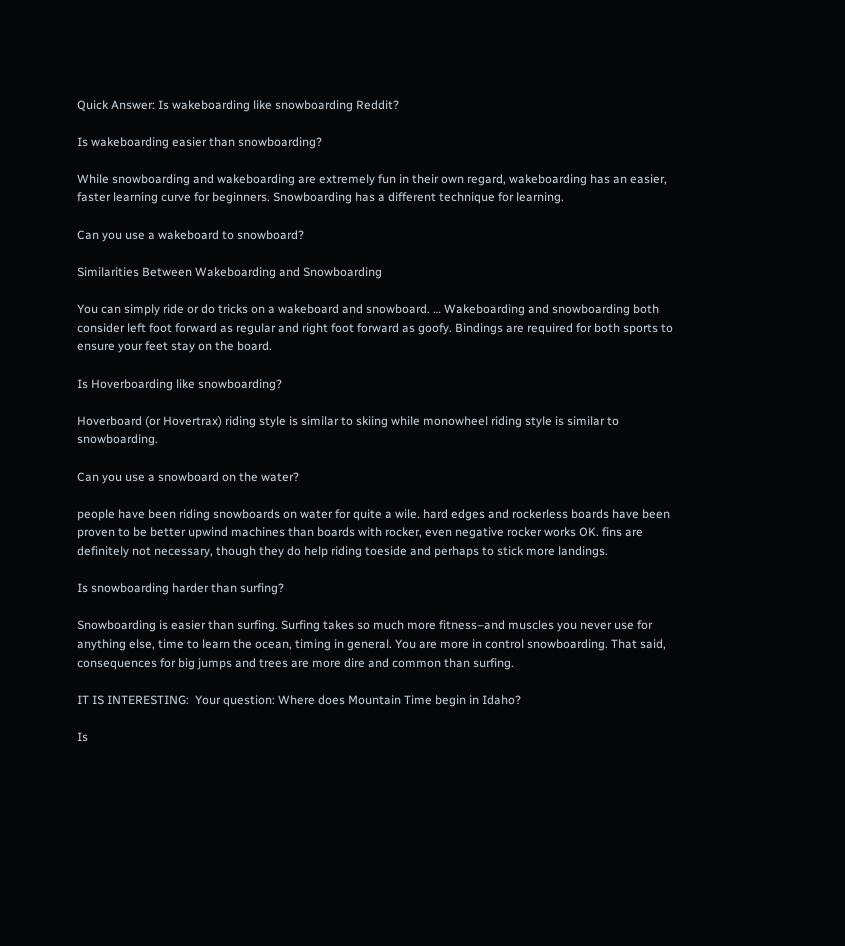Quick Answer: Is wakeboarding like snowboarding Reddit?

Is wakeboarding easier than snowboarding?

While snowboarding and wakeboarding are extremely fun in their own regard, wakeboarding has an easier, faster learning curve for beginners. Snowboarding has a different technique for learning.

Can you use a wakeboard to snowboard?

Similarities Between Wakeboarding and Snowboarding

You can simply ride or do tricks on a wakeboard and snowboard. … Wakeboarding and snowboarding both consider left foot forward as regular and right foot forward as goofy. Bindings are required for both sports to ensure your feet stay on the board.

Is Hoverboarding like snowboarding?

Hoverboard (or Hovertrax) riding style is similar to skiing while monowheel riding style is similar to snowboarding.

Can you use a snowboard on the water?

people have been riding snowboards on water for quite a wile. hard edges and rockerless boards have been proven to be better upwind machines than boards with rocker, even negative rocker works OK. fins are definitely not necessary, though they do help riding toeside and perhaps to stick more landings.

Is snowboarding harder than surfing?

Snowboarding is easier than surfing. Surfing takes so much more fitness–and muscles you never use for anything else, time to learn the ocean, timing in general. You are more in control snowboarding. That said, consequences for big jumps and trees are more dire and common than surfing.

IT IS INTERESTING:  Your question: Where does Mountain Time begin in Idaho?

Is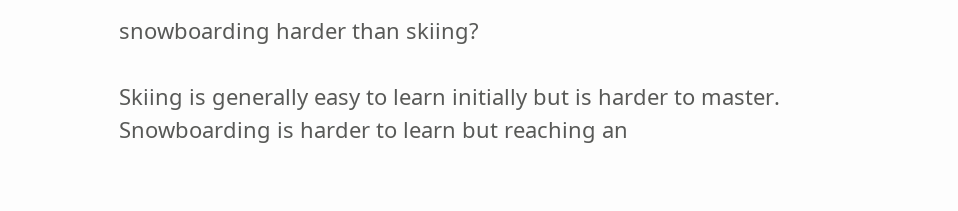snowboarding harder than skiing?

Skiing is generally easy to learn initially but is harder to master. Snowboarding is harder to learn but reaching an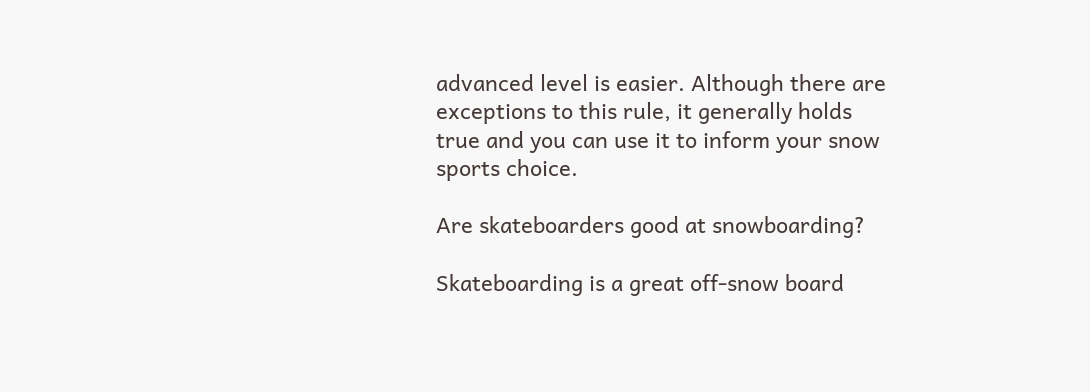advanced level is easier. Although there are exceptions to this rule, it generally holds true and you can use it to inform your snow sports choice.

Are skateboarders good at snowboarding?

Skateboarding is a great off-snow board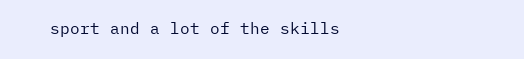sport and a lot of the skills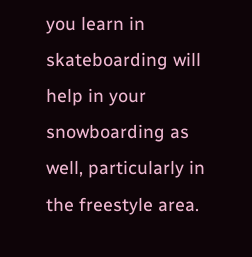you learn in skateboarding will help in your snowboarding as well, particularly in the freestyle area.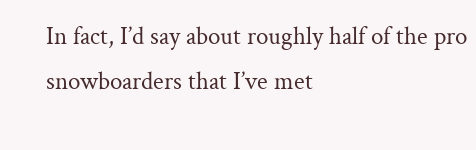In fact, I’d say about roughly half of the pro snowboarders that I’ve met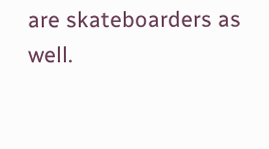are skateboarders as well.